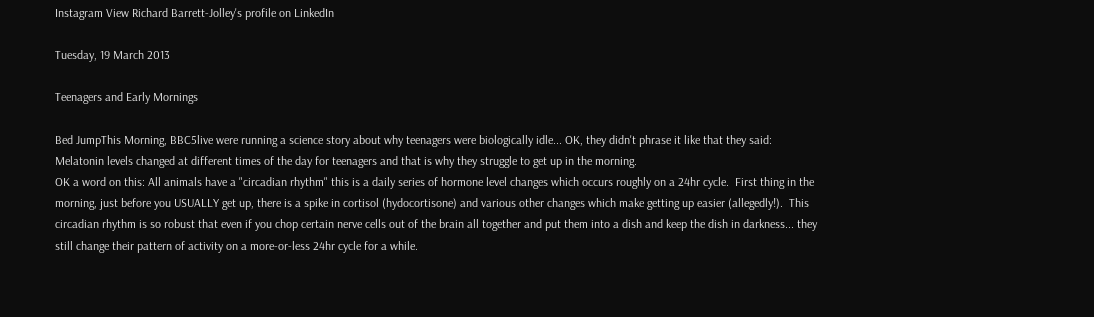Instagram View Richard Barrett-Jolley's profile on LinkedIn

Tuesday, 19 March 2013

Teenagers and Early Mornings

Bed JumpThis Morning, BBC5live were running a science story about why teenagers were biologically idle... OK, they didn't phrase it like that they said: Melatonin levels changed at different times of the day for teenagers and that is why they struggle to get up in the morning.
OK a word on this: All animals have a "circadian rhythm" this is a daily series of hormone level changes which occurs roughly on a 24hr cycle.  First thing in the morning, just before you USUALLY get up, there is a spike in cortisol (hydocortisone) and various other changes which make getting up easier (allegedly!).  This circadian rhythm is so robust that even if you chop certain nerve cells out of the brain all together and put them into a dish and keep the dish in darkness... they still change their pattern of activity on a more-or-less 24hr cycle for a while.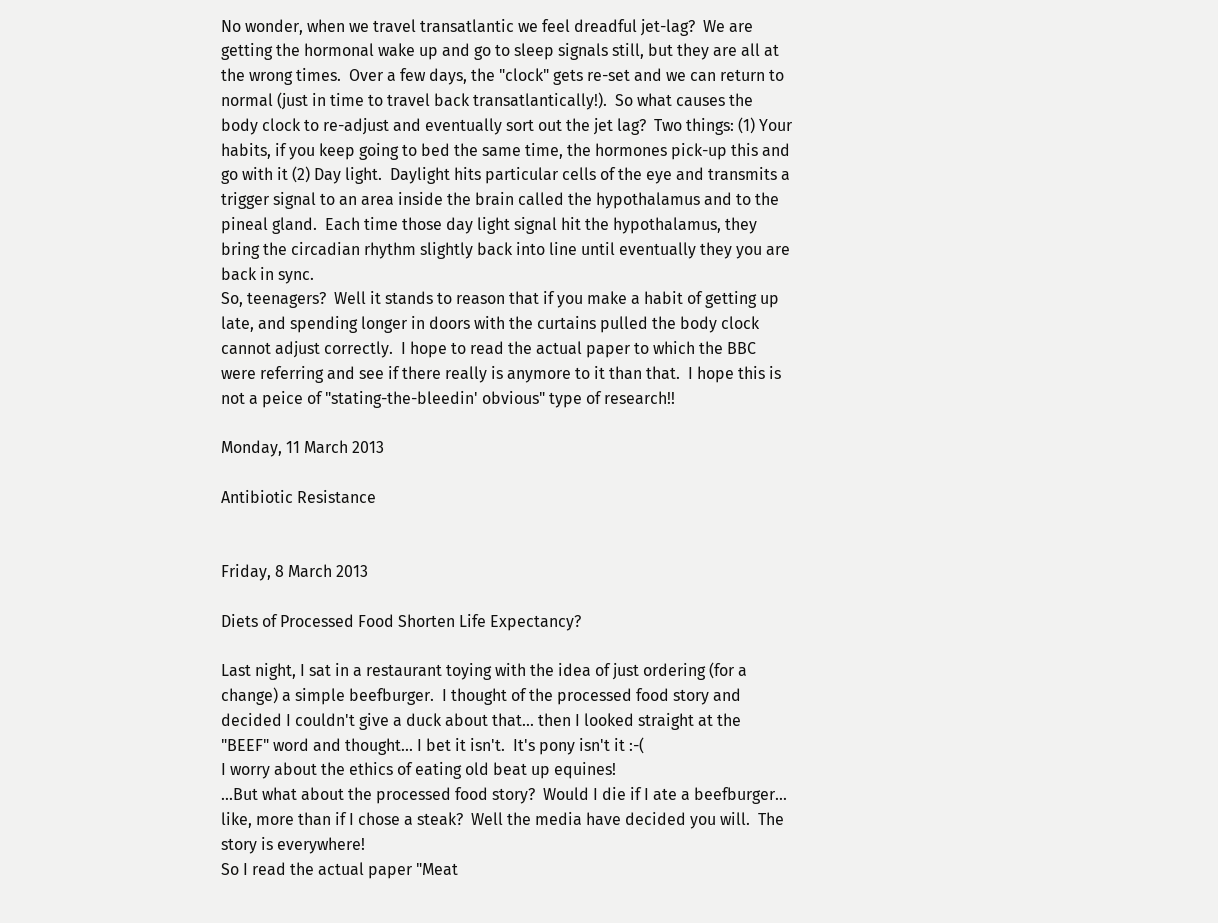No wonder, when we travel transatlantic we feel dreadful jet-lag?  We are getting the hormonal wake up and go to sleep signals still, but they are all at the wrong times.  Over a few days, the "clock" gets re-set and we can return to normal (just in time to travel back transatlantically!).  So what causes the body clock to re-adjust and eventually sort out the jet lag?  Two things: (1) Your habits, if you keep going to bed the same time, the hormones pick-up this and go with it (2) Day light.  Daylight hits particular cells of the eye and transmits a trigger signal to an area inside the brain called the hypothalamus and to the pineal gland.  Each time those day light signal hit the hypothalamus, they bring the circadian rhythm slightly back into line until eventually they you are back in sync.
So, teenagers?  Well it stands to reason that if you make a habit of getting up late, and spending longer in doors with the curtains pulled the body clock cannot adjust correctly.  I hope to read the actual paper to which the BBC were referring and see if there really is anymore to it than that.  I hope this is not a peice of "stating-the-bleedin' obvious" type of research!!

Monday, 11 March 2013

Antibiotic Resistance


Friday, 8 March 2013

Diets of Processed Food Shorten Life Expectancy?

Last night, I sat in a restaurant toying with the idea of just ordering (for a change) a simple beefburger.  I thought of the processed food story and decided I couldn't give a duck about that... then I looked straight at the "BEEF" word and thought... I bet it isn't.  It's pony isn't it :-(
I worry about the ethics of eating old beat up equines!
...But what about the processed food story?  Would I die if I ate a beefburger... like, more than if I chose a steak?  Well the media have decided you will.  The story is everywhere!
So I read the actual paper "Meat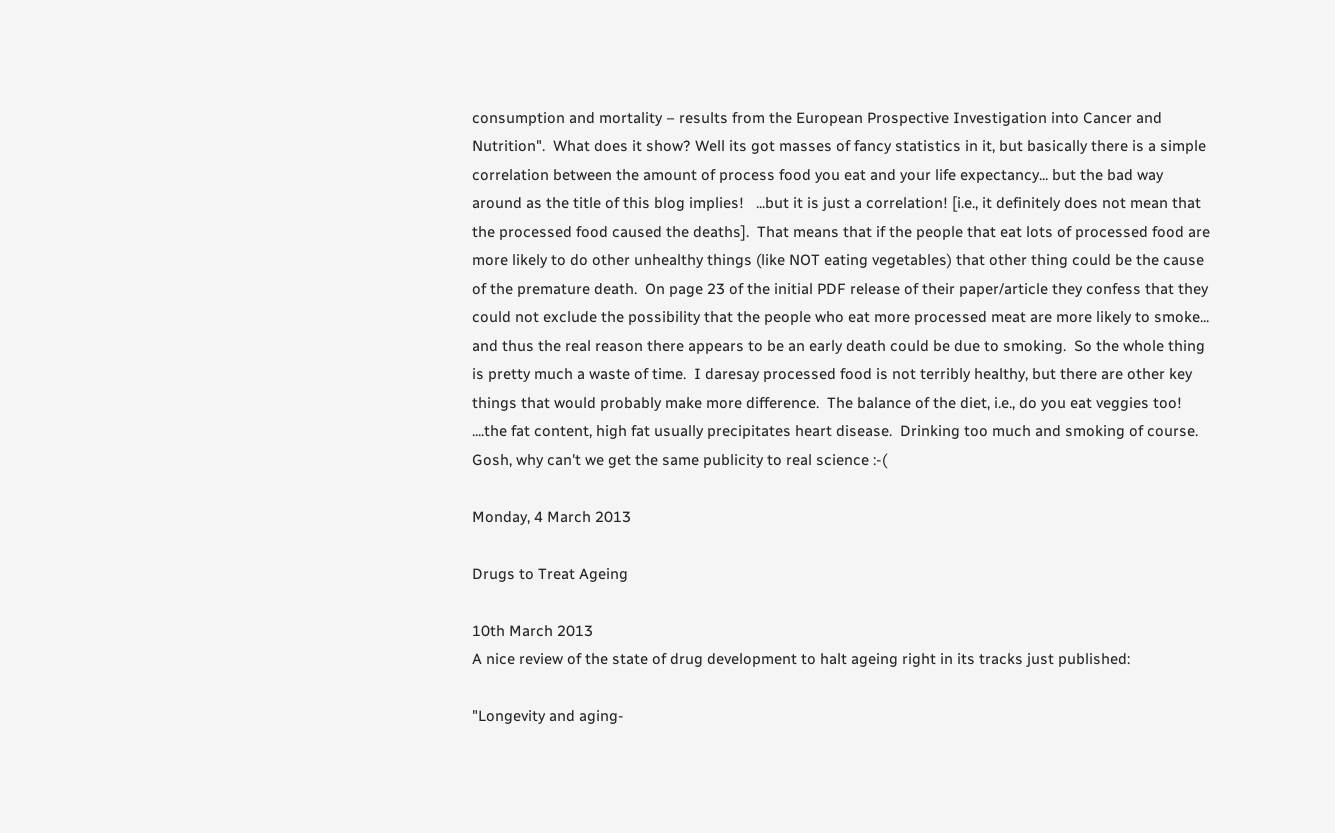consumption and mortality – results from the European Prospective Investigation into Cancer and Nutrition".  What does it show? Well its got masses of fancy statistics in it, but basically there is a simple correlation between the amount of process food you eat and your life expectancy... but the bad way around as the title of this blog implies!   ...but it is just a correlation! [i.e., it definitely does not mean that the processed food caused the deaths].  That means that if the people that eat lots of processed food are more likely to do other unhealthy things (like NOT eating vegetables) that other thing could be the cause of the premature death.  On page 23 of the initial PDF release of their paper/article they confess that they could not exclude the possibility that the people who eat more processed meat are more likely to smoke... and thus the real reason there appears to be an early death could be due to smoking.  So the whole thing is pretty much a waste of time.  I daresay processed food is not terribly healthy, but there are other key things that would probably make more difference.  The balance of the diet, i.e., do you eat veggies too! ....the fat content, high fat usually precipitates heart disease.  Drinking too much and smoking of course.
Gosh, why can't we get the same publicity to real science :-(

Monday, 4 March 2013

Drugs to Treat Ageing

10th March 2013
A nice review of the state of drug development to halt ageing right in its tracks just published:

"Longevity and aging-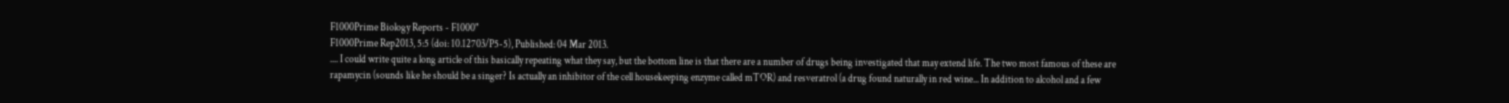F1000Prime Biology Reports - F1000"
F1000Prime Rep2013, 5:5 (doi: 10.12703/P5-5), Published: 04 Mar 2013.
.... I could write quite a long article of this basically repeating what they say, but the bottom line is that there are a number of drugs being investigated that may extend life. The two most famous of these are rapamycin (sounds like he should be a singer? Is actually an inhibitor of the cell housekeeping enzyme called mTOR) and resveratrol (a drug found naturally in red wine... In addition to alcohol and a few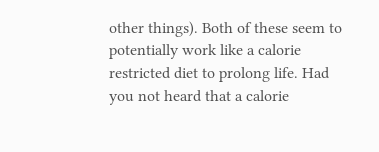other things). Both of these seem to potentially work like a calorie restricted diet to prolong life. Had you not heard that a calorie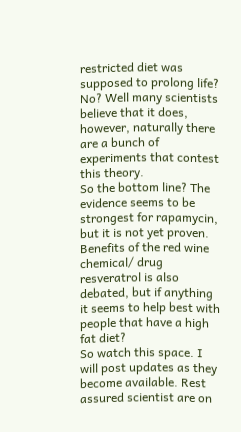restricted diet was supposed to prolong life? No? Well many scientists believe that it does, however, naturally there are a bunch of experiments that contest this theory.
So the bottom line? The evidence seems to be strongest for rapamycin, but it is not yet proven. Benefits of the red wine chemical/ drug resveratrol is also debated, but if anything it seems to help best with people that have a high fat diet?
So watch this space. I will post updates as they become available. Rest assured scientist are on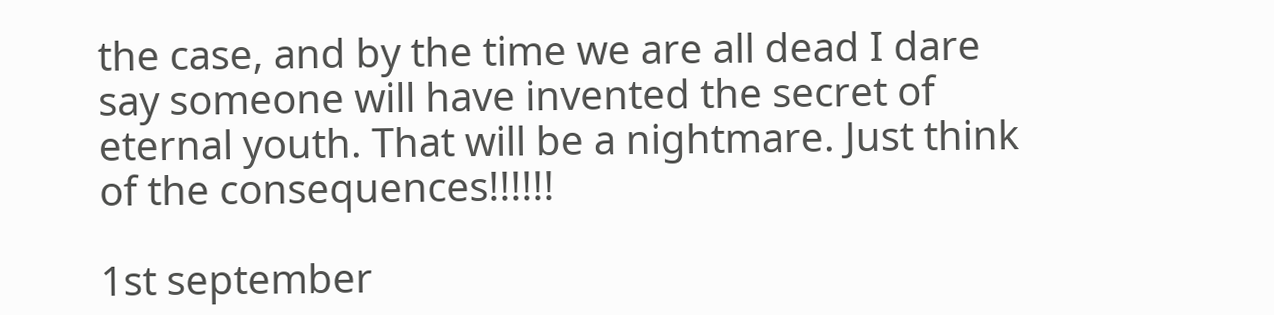the case, and by the time we are all dead I dare say someone will have invented the secret of eternal youth. That will be a nightmare. Just think of the consequences!!!!!!

1st september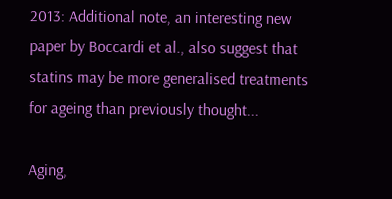2013: Additional note, an interesting new paper by Boccardi et al., also suggest that statins may be more generalised treatments for ageing than previously thought...

Aging,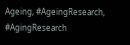Ageing, #AgeingResearch, #AgingResearch